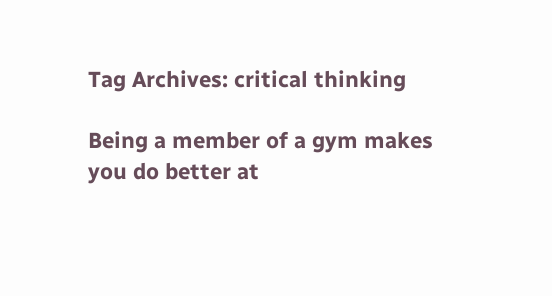Tag Archives: critical thinking

Being a member of a gym makes you do better at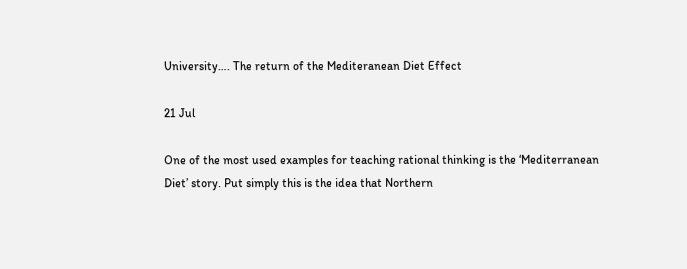University…. The return of the Mediteranean Diet Effect

21 Jul

One of the most used examples for teaching rational thinking is the ‘Mediterranean Diet’ story. Put simply this is the idea that Northern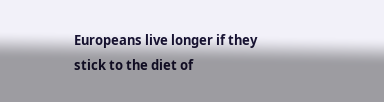Europeans live longer if they stick to the diet of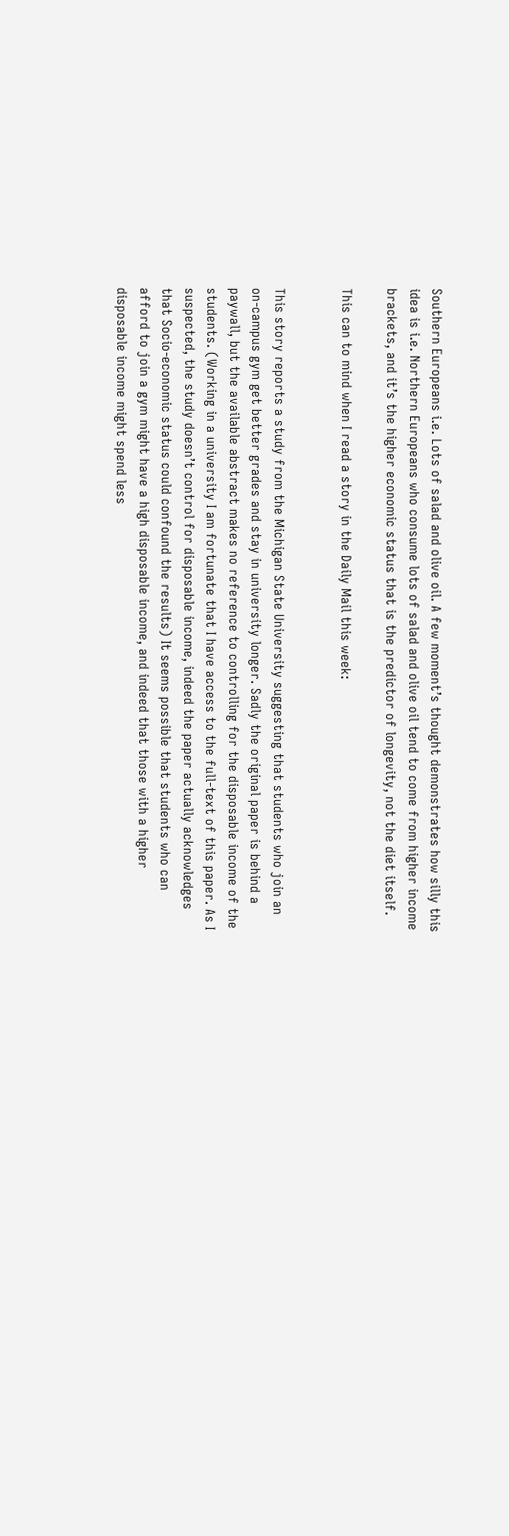Southern Europeans i.e. Lots of salad and olive oil. A few moment’s thought demonstrates how silly this idea is i.e. Northern Europeans who consume lots of salad and olive oil tend to come from higher income brackets, and it’s the higher economic status that is the predictor of longevity, not the diet itself.

This can to mind when I read a story in the Daily Mail this week:


This story reports a study from the Michigan State University suggesting that students who join an on-campus gym get better grades and stay in university longer. Sadly the original paper is behind a paywall, but the available abstract makes no reference to controlling for the disposable income of the students. (Working in a university I am fortunate that I have access to the full-text of this paper. As I suspected, the study doesn’t control for disposable income, indeed the paper actually acknowledges that Socio-economic status could confound the results) It seems possible that students who can afford to join a gym might have a high disposable income, and indeed that those with a higher disposable income might spend less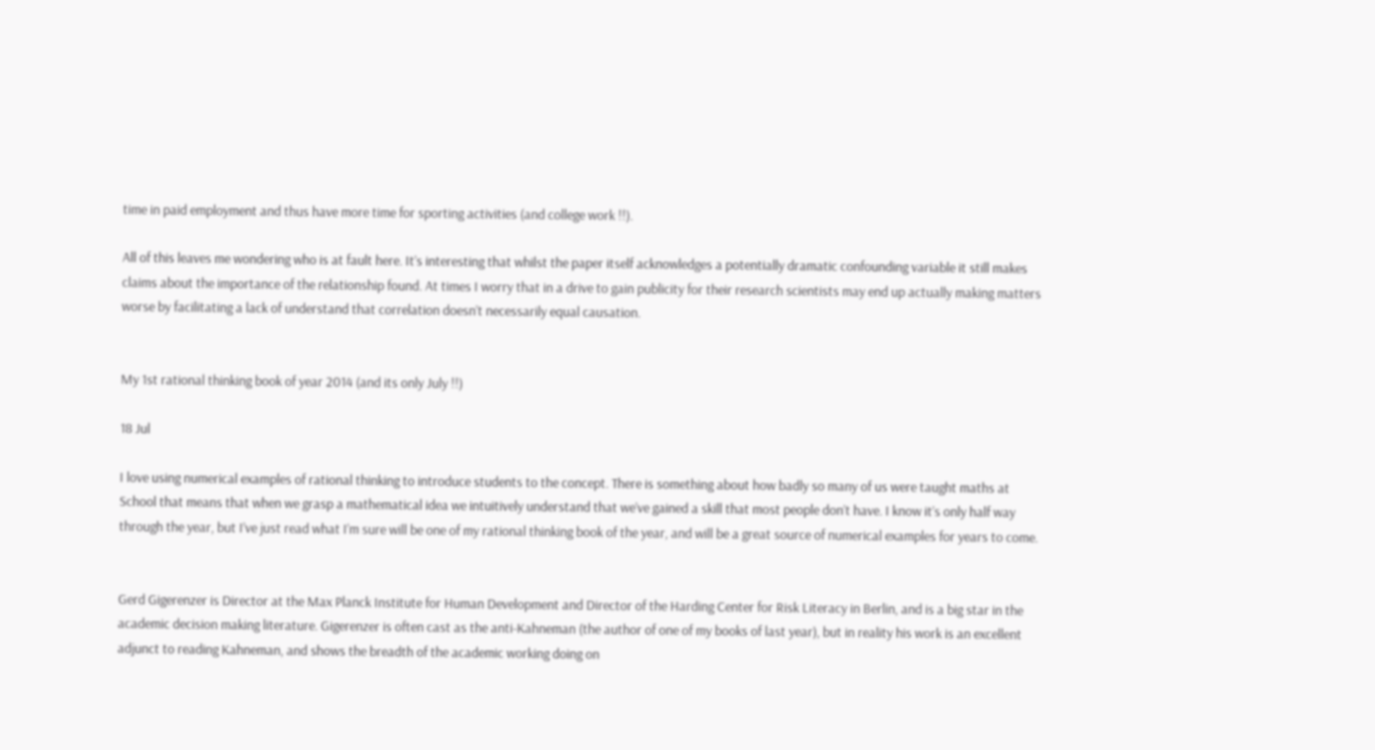time in paid employment and thus have more time for sporting activities (and college work !!).

All of this leaves me wondering who is at fault here. It’s interesting that whilst the paper itself acknowledges a potentially dramatic confounding variable it still makes claims about the importance of the relationship found. At times I worry that in a drive to gain publicity for their research scientists may end up actually making matters worse by facilitating a lack of understand that correlation doesn’t necessarily equal causation.


My 1st rational thinking book of year 2014 (and its only July !!)

18 Jul

I love using numerical examples of rational thinking to introduce students to the concept. There is something about how badly so many of us were taught maths at School that means that when we grasp a mathematical idea we intuitively understand that we’ve gained a skill that most people don’t have. I know it’s only half way through the year, but I’ve just read what I’m sure will be one of my rational thinking book of the year, and will be a great source of numerical examples for years to come.


Gerd Gigerenzer is Director at the Max Planck Institute for Human Development and Director of the Harding Center for Risk Literacy in Berlin, and is a big star in the academic decision making literature. Gigerenzer is often cast as the anti-Kahneman (the author of one of my books of last year), but in reality his work is an excellent adjunct to reading Kahneman, and shows the breadth of the academic working doing on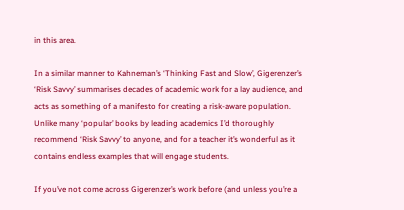in this area.

In a similar manner to Kahneman’s ‘Thinking Fast and Slow’, Gigerenzer’s ‘Risk Savvy’ summarises decades of academic work for a lay audience, and acts as something of a manifesto for creating a risk-aware population. Unlike many ‘popular’ books by leading academics I’d thoroughly recommend ‘Risk Savvy’ to anyone, and for a teacher it’s wonderful as it contains endless examples that will engage students.

If you’ve not come across Gigerenzer’s work before (and unless you’re a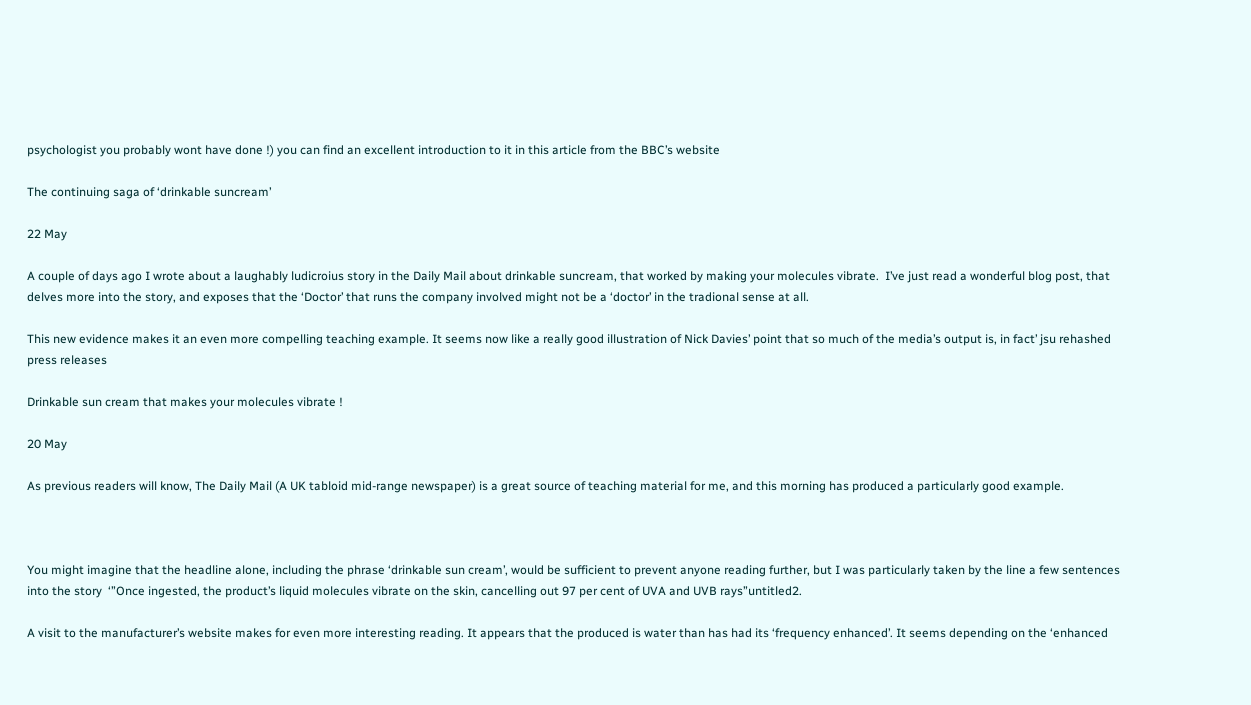psychologist you probably wont have done !) you can find an excellent introduction to it in this article from the BBC’s website

The continuing saga of ‘drinkable suncream’

22 May

A couple of days ago I wrote about a laughably ludicroius story in the Daily Mail about drinkable suncream, that worked by making your molecules vibrate.  I’ve just read a wonderful blog post, that delves more into the story, and exposes that the ‘Doctor’ that runs the company involved might not be a ‘doctor’ in the tradional sense at all.

This new evidence makes it an even more compelling teaching example. It seems now like a really good illustration of Nick Davies’ point that so much of the media’s output is, in fact’ jsu rehashed press releases

Drinkable sun cream that makes your molecules vibrate !

20 May

As previous readers will know, The Daily Mail (A UK tabloid mid-range newspaper) is a great source of teaching material for me, and this morning has produced a particularly good example.



You might imagine that the headline alone, including the phrase ‘drinkable sun cream’, would be sufficient to prevent anyone reading further, but I was particularly taken by the line a few sentences into the story  ‘”Once ingested, the product’s liquid molecules vibrate on the skin, cancelling out 97 per cent of UVA and UVB rays”untitled2.

A visit to the manufacturer’s website makes for even more interesting reading. It appears that the produced is water than has had its ‘frequency enhanced’. It seems depending on the ‘enhanced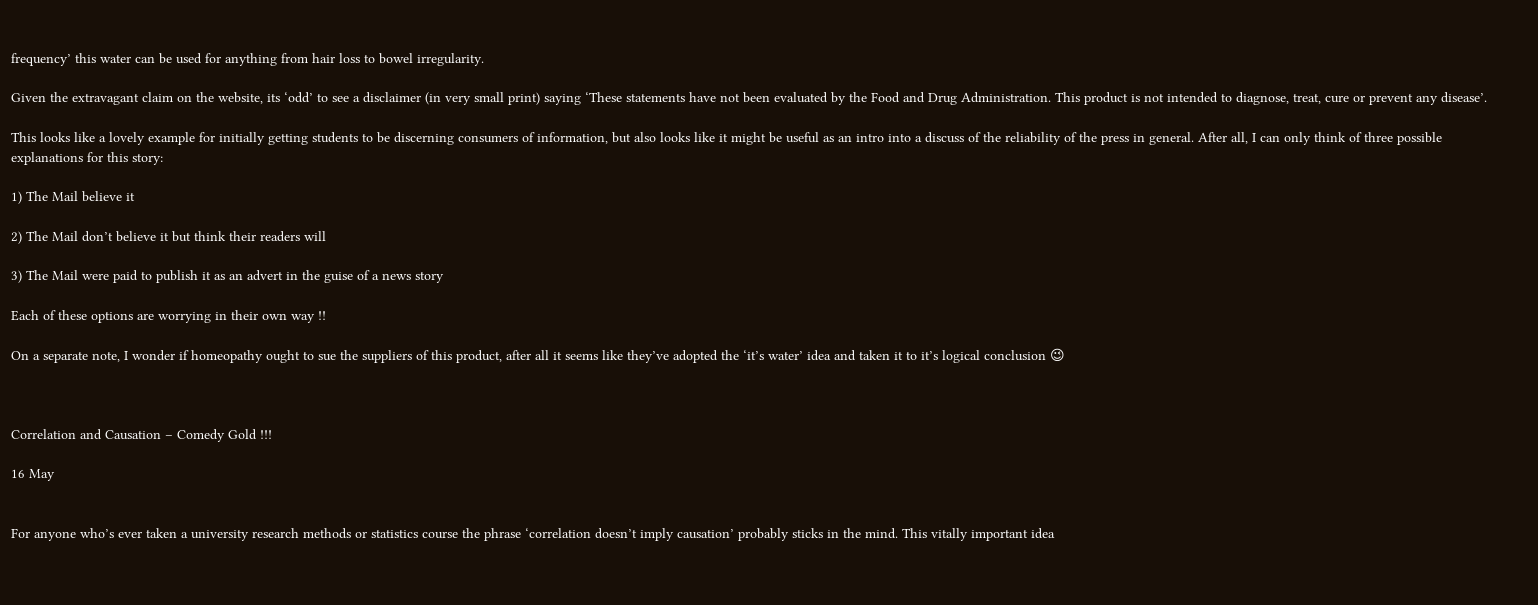frequency’ this water can be used for anything from hair loss to bowel irregularity.

Given the extravagant claim on the website, its ‘odd’ to see a disclaimer (in very small print) saying ‘These statements have not been evaluated by the Food and Drug Administration. This product is not intended to diagnose, treat, cure or prevent any disease’.

This looks like a lovely example for initially getting students to be discerning consumers of information, but also looks like it might be useful as an intro into a discuss of the reliability of the press in general. After all, I can only think of three possible explanations for this story:

1) The Mail believe it

2) The Mail don’t believe it but think their readers will

3) The Mail were paid to publish it as an advert in the guise of a news story

Each of these options are worrying in their own way !!

On a separate note, I wonder if homeopathy ought to sue the suppliers of this product, after all it seems like they’ve adopted the ‘it’s water’ idea and taken it to it’s logical conclusion 😉



Correlation and Causation – Comedy Gold !!!

16 May


For anyone who’s ever taken a university research methods or statistics course the phrase ‘correlation doesn’t imply causation’ probably sticks in the mind. This vitally important idea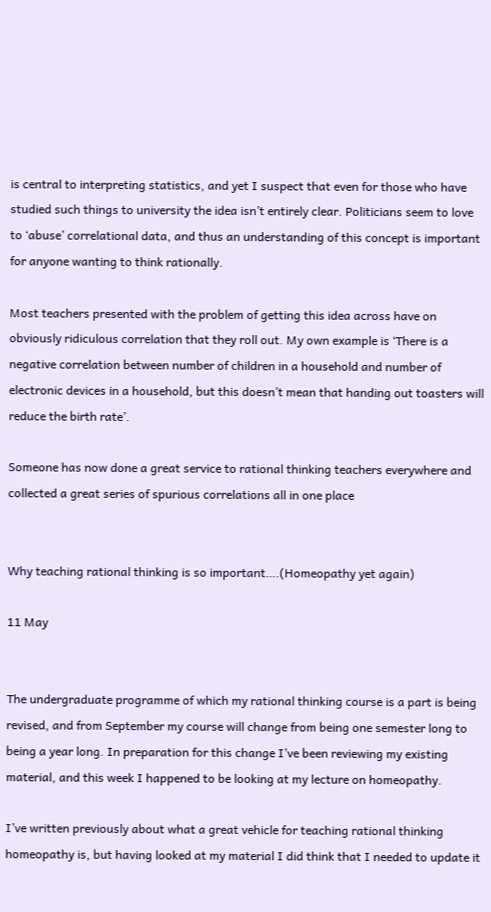is central to interpreting statistics, and yet I suspect that even for those who have studied such things to university the idea isn’t entirely clear. Politicians seem to love to ‘abuse’ correlational data, and thus an understanding of this concept is important for anyone wanting to think rationally.

Most teachers presented with the problem of getting this idea across have on obviously ridiculous correlation that they roll out. My own example is ‘There is a negative correlation between number of children in a household and number of electronic devices in a household, but this doesn’t mean that handing out toasters will reduce the birth rate’.

Someone has now done a great service to rational thinking teachers everywhere and collected a great series of spurious correlations all in one place


Why teaching rational thinking is so important….(Homeopathy yet again)

11 May


The undergraduate programme of which my rational thinking course is a part is being revised, and from September my course will change from being one semester long to being a year long. In preparation for this change I’ve been reviewing my existing material, and this week I happened to be looking at my lecture on homeopathy.

I’ve written previously about what a great vehicle for teaching rational thinking homeopathy is, but having looked at my material I did think that I needed to update it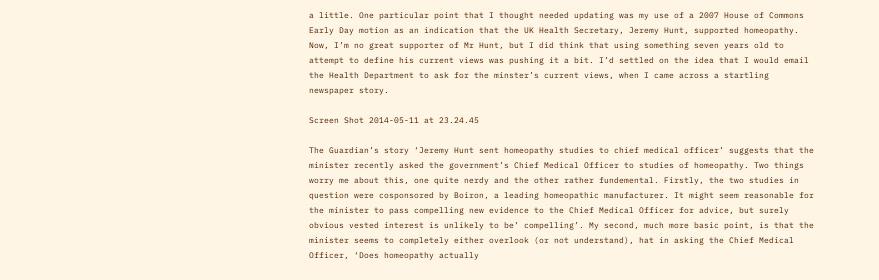a little. One particular point that I thought needed updating was my use of a 2007 House of Commons Early Day motion as an indication that the UK Health Secretary, Jeremy Hunt, supported homeopathy. Now, I’m no great supporter of Mr Hunt, but I did think that using something seven years old to attempt to define his current views was pushing it a bit. I’d settled on the idea that I would email the Health Department to ask for the minster’s current views, when I came across a startling newspaper story.

Screen Shot 2014-05-11 at 23.24.45

The Guardian’s story ‘Jeremy Hunt sent homeopathy studies to chief medical officer’ suggests that the minister recently asked the government’s Chief Medical Officer to studies of homeopathy. Two things worry me about this, one quite nerdy and the other rather fundemental. Firstly, the two studies in question were cosponsored by Boiron, a leading homeopathic manufacturer. It might seem reasonable for the minister to pass compelling new evidence to the Chief Medical Officer for advice, but surely obvious vested interest is unlikely to be’ compelling’. My second, much more basic point, is that the minister seems to completely either overlook (or not understand), hat in asking the Chief Medical Officer, ‘Does homeopathy actually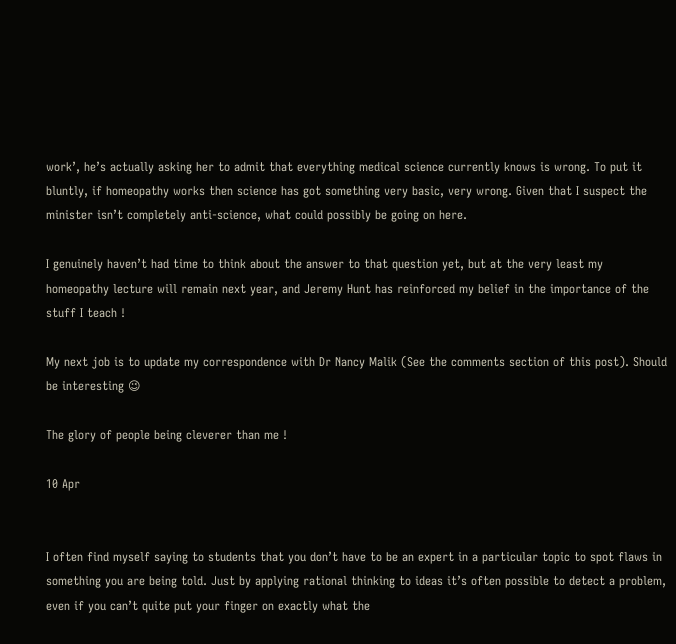work’, he’s actually asking her to admit that everything medical science currently knows is wrong. To put it bluntly, if homeopathy works then science has got something very basic, very wrong. Given that I suspect the minister isn’t completely anti-science, what could possibly be going on here.

I genuinely haven’t had time to think about the answer to that question yet, but at the very least my homeopathy lecture will remain next year, and Jeremy Hunt has reinforced my belief in the importance of the stuff I teach !

My next job is to update my correspondence with Dr Nancy Malik (See the comments section of this post). Should be interesting 😉

The glory of people being cleverer than me !

10 Apr


I often find myself saying to students that you don’t have to be an expert in a particular topic to spot flaws in something you are being told. Just by applying rational thinking to ideas it’s often possible to detect a problem, even if you can’t quite put your finger on exactly what the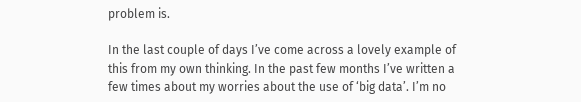problem is.

In the last couple of days I’ve come across a lovely example of this from my own thinking. In the past few months I’ve written a few times about my worries about the use of ‘big data’. I’m no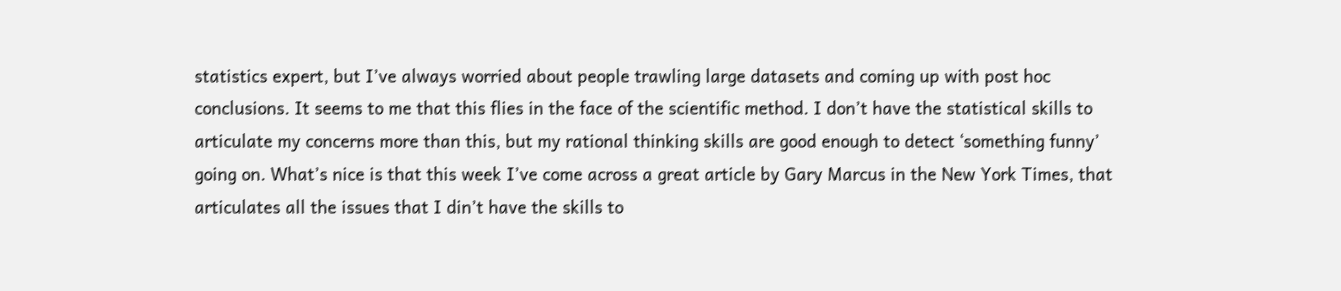statistics expert, but I’ve always worried about people trawling large datasets and coming up with post hoc conclusions. It seems to me that this flies in the face of the scientific method. I don’t have the statistical skills to articulate my concerns more than this, but my rational thinking skills are good enough to detect ‘something funny’ going on. What’s nice is that this week I’ve come across a great article by Gary Marcus in the New York Times, that articulates all the issues that I din’t have the skills to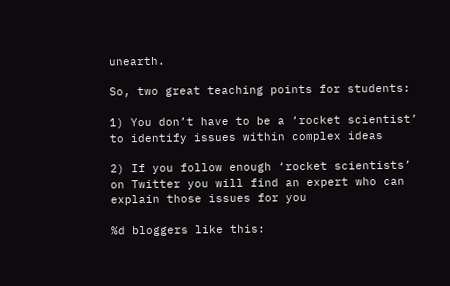unearth.

So, two great teaching points for students:

1) You don’t have to be a ‘rocket scientist’ to identify issues within complex ideas

2) If you follow enough ‘rocket scientists’ on Twitter you will find an expert who can explain those issues for you

%d bloggers like this: